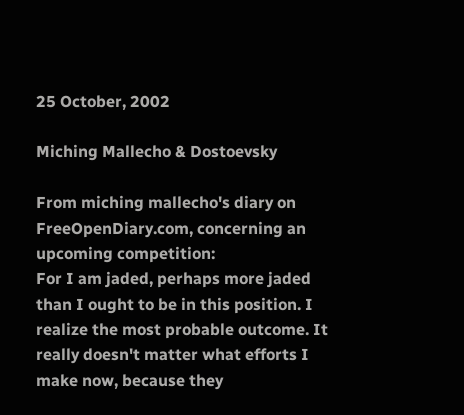25 October, 2002

Miching Mallecho & Dostoevsky

From miching mallecho's diary on FreeOpenDiary.com, concerning an upcoming competition:
For I am jaded, perhaps more jaded than I ought to be in this position. I realize the most probable outcome. It really doesn't matter what efforts I make now, because they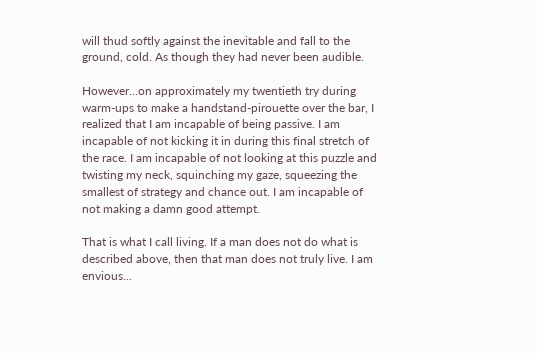will thud softly against the inevitable and fall to the ground, cold. As though they had never been audible.

However...on approximately my twentieth try during warm-ups to make a handstand-pirouette over the bar, I realized that I am incapable of being passive. I am incapable of not kicking it in during this final stretch of the race. I am incapable of not looking at this puzzle and twisting my neck, squinching my gaze, squeezing the smallest of strategy and chance out. I am incapable of not making a damn good attempt.

That is what I call living. If a man does not do what is described above, then that man does not truly live. I am envious...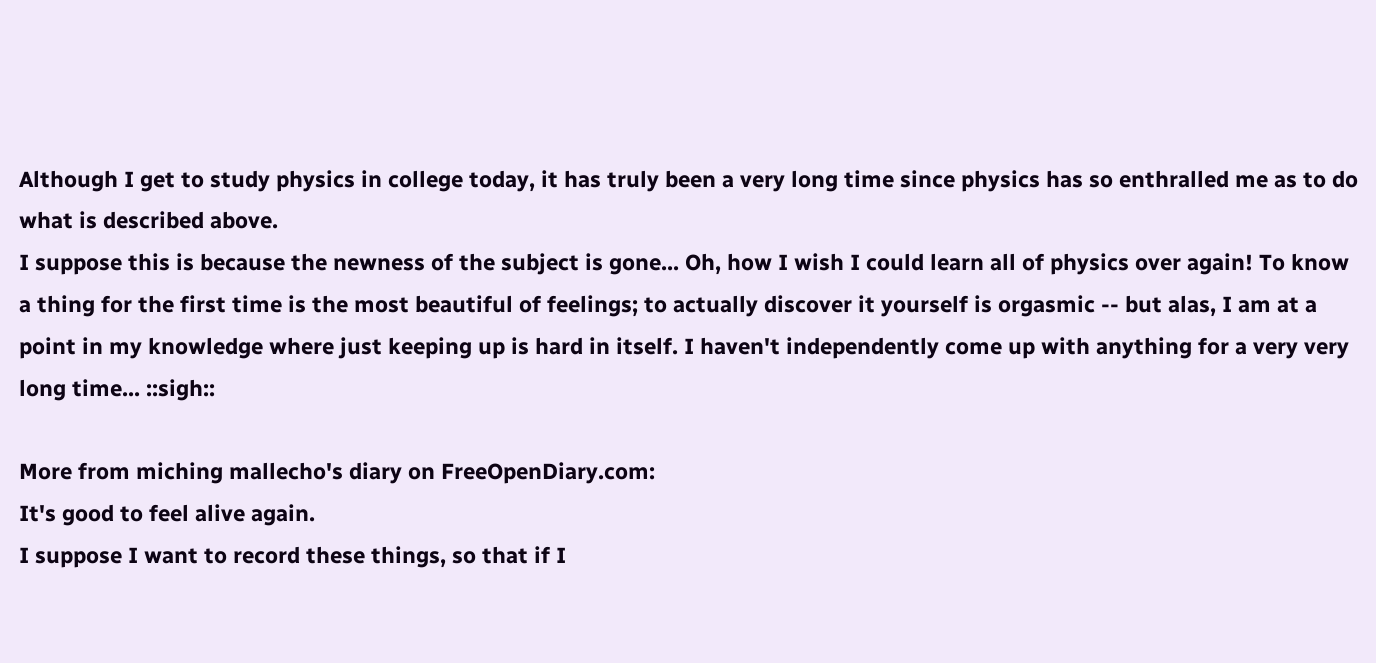Although I get to study physics in college today, it has truly been a very long time since physics has so enthralled me as to do what is described above.
I suppose this is because the newness of the subject is gone... Oh, how I wish I could learn all of physics over again! To know a thing for the first time is the most beautiful of feelings; to actually discover it yourself is orgasmic -- but alas, I am at a point in my knowledge where just keeping up is hard in itself. I haven't independently come up with anything for a very very long time... ::sigh::

More from miching mallecho's diary on FreeOpenDiary.com:
It's good to feel alive again.
I suppose I want to record these things, so that if I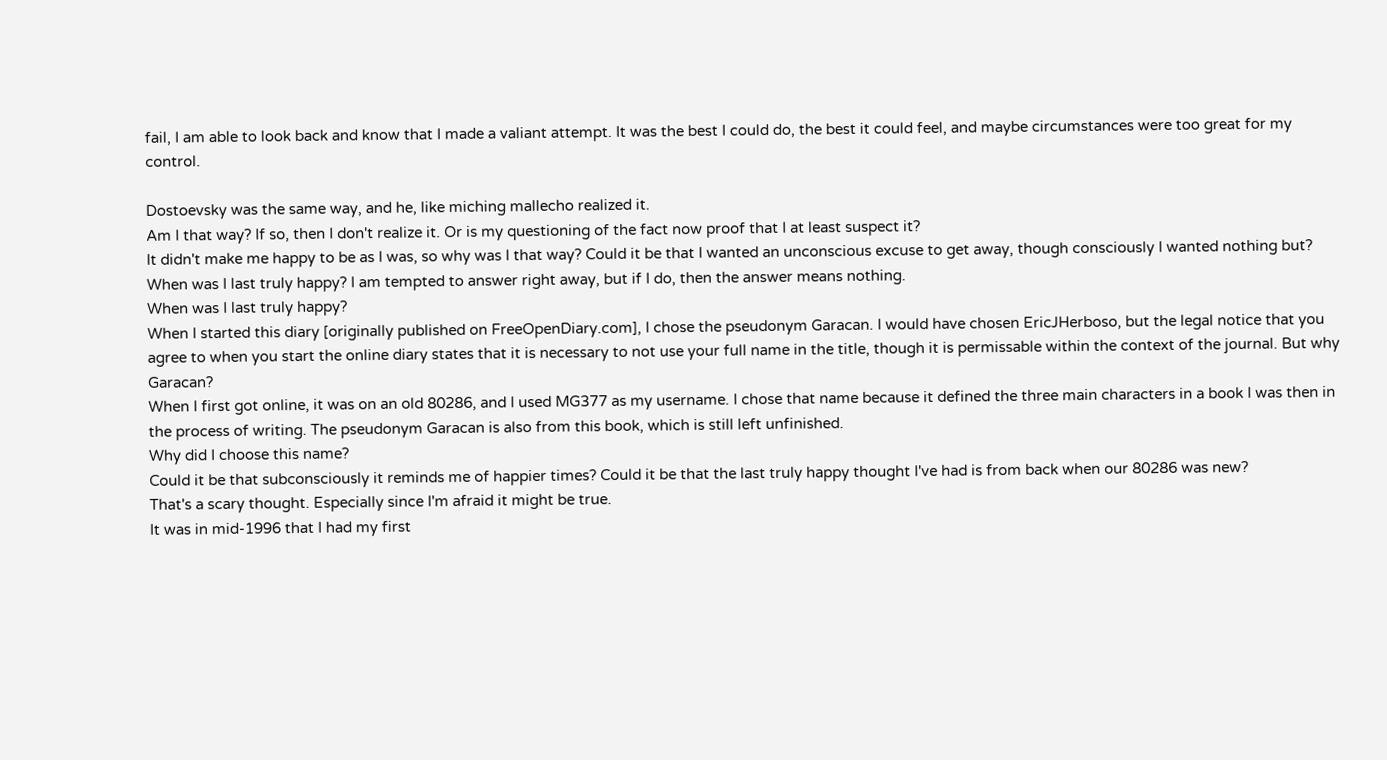fail, I am able to look back and know that I made a valiant attempt. It was the best I could do, the best it could feel, and maybe circumstances were too great for my control.

Dostoevsky was the same way, and he, like miching mallecho realized it.
Am I that way? If so, then I don't realize it. Or is my questioning of the fact now proof that I at least suspect it?
It didn't make me happy to be as I was, so why was I that way? Could it be that I wanted an unconscious excuse to get away, though consciously I wanted nothing but? When was I last truly happy? I am tempted to answer right away, but if I do, then the answer means nothing.
When was I last truly happy?
When I started this diary [originally published on FreeOpenDiary.com], I chose the pseudonym Garacan. I would have chosen EricJHerboso, but the legal notice that you agree to when you start the online diary states that it is necessary to not use your full name in the title, though it is permissable within the context of the journal. But why Garacan?
When I first got online, it was on an old 80286, and I used MG377 as my username. I chose that name because it defined the three main characters in a book I was then in the process of writing. The pseudonym Garacan is also from this book, which is still left unfinished.
Why did I choose this name?
Could it be that subconsciously it reminds me of happier times? Could it be that the last truly happy thought I've had is from back when our 80286 was new?
That's a scary thought. Especially since I'm afraid it might be true.
It was in mid-1996 that I had my first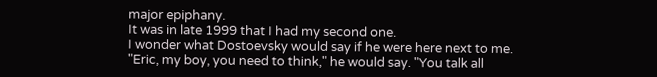major epiphany.
It was in late 1999 that I had my second one.
I wonder what Dostoevsky would say if he were here next to me.
"Eric, my boy, you need to think," he would say. "You talk all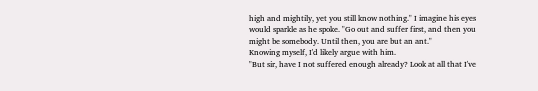high and mightily, yet you still know nothing." I imagine his eyes would sparkle as he spoke. "Go out and suffer first, and then you might be somebody. Until then, you are but an ant."
Knowing myself, I'd likely argue with him.
"But sir, have I not suffered enough already? Look at all that I've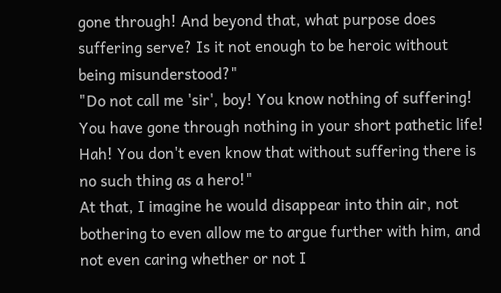gone through! And beyond that, what purpose does suffering serve? Is it not enough to be heroic without being misunderstood?"
"Do not call me 'sir', boy! You know nothing of suffering! You have gone through nothing in your short pathetic life! Hah! You don't even know that without suffering there is no such thing as a hero!"
At that, I imagine he would disappear into thin air, not bothering to even allow me to argue further with him, and not even caring whether or not I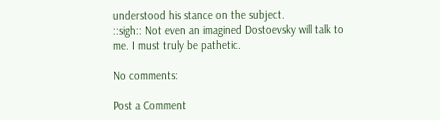understood his stance on the subject.
::sigh:: Not even an imagined Dostoevsky will talk to me. I must truly be pathetic.

No comments:

Post a Comment